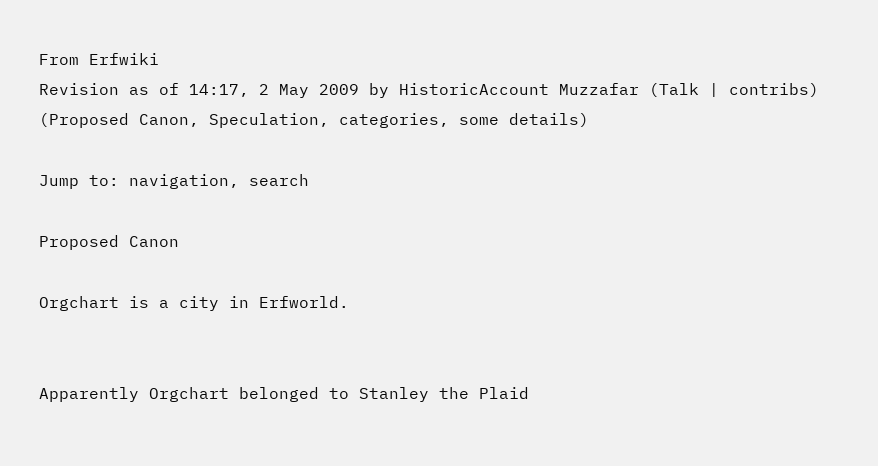From Erfwiki
Revision as of 14:17, 2 May 2009 by HistoricAccount Muzzafar (Talk | contribs) (Proposed Canon, Speculation, categories, some details)

Jump to: navigation, search

Proposed Canon

Orgchart is a city in Erfworld.


Apparently Orgchart belonged to Stanley the Plaid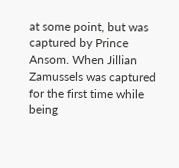at some point, but was captured by Prince Ansom. When Jillian Zamussels was captured for the first time while being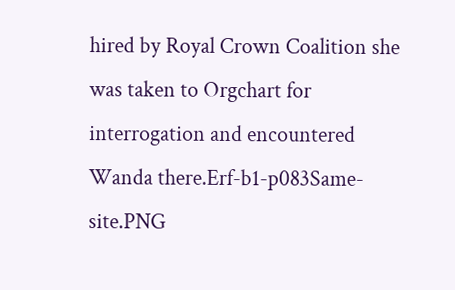hired by Royal Crown Coalition she was taken to Orgchart for interrogation and encountered Wanda there.Erf-b1-p083Same-site.PNG